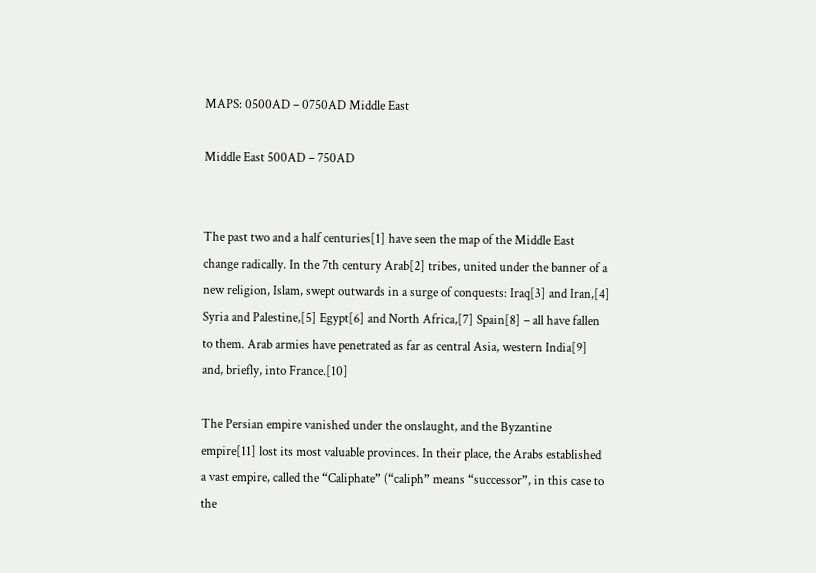MAPS: 0500AD – 0750AD Middle East

Middle East 500AD – 750AD


The past two and a half centuries[1] have seen the map of the Middle East change radically. In the 7th century Arab[2] tribes, united under the banner of a new religion, Islam, swept outwards in a surge of conquests: Iraq[3] and Iran,[4] Syria and Palestine,[5] Egypt[6] and North Africa,[7] Spain[8] – all have fallen to them. Arab armies have penetrated as far as central Asia, western India[9] and, briefly, into France.[10]

The Persian empire vanished under the onslaught, and the Byzantine empire[11] lost its most valuable provinces. In their place, the Arabs established a vast empire, called the “Caliphate” (“caliph” means “successor”, in this case to the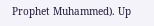Prophet Muhammed). Up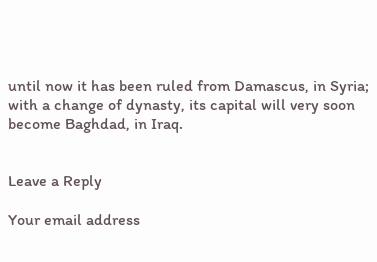until now it has been ruled from Damascus, in Syria; with a change of dynasty, its capital will very soon become Baghdad, in Iraq.


Leave a Reply

Your email address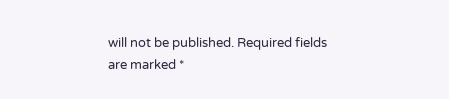will not be published. Required fields are marked *